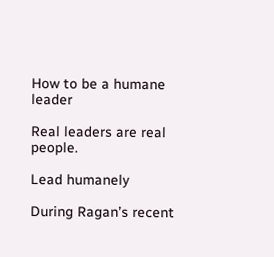How to be a humane leader

Real leaders are real people.

Lead humanely

During Ragan’s recent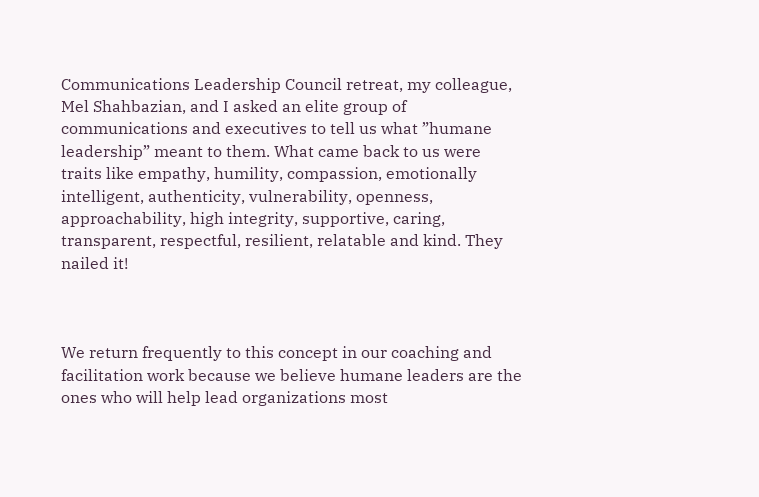Communications Leadership Council retreat, my colleague, Mel Shahbazian, and I asked an elite group of communications and executives to tell us what ”humane leadership” meant to them. What came back to us were traits like empathy, humility, compassion, emotionally intelligent, authenticity, vulnerability, openness, approachability, high integrity, supportive, caring, transparent, respectful, resilient, relatable and kind. They nailed it!



We return frequently to this concept in our coaching and facilitation work because we believe humane leaders are the ones who will help lead organizations most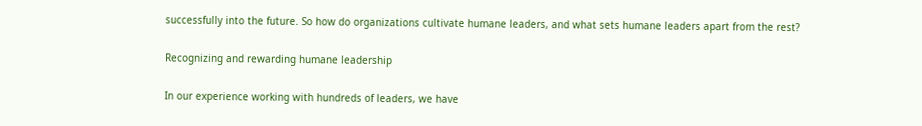successfully into the future. So how do organizations cultivate humane leaders, and what sets humane leaders apart from the rest?

Recognizing and rewarding humane leadership

In our experience working with hundreds of leaders, we have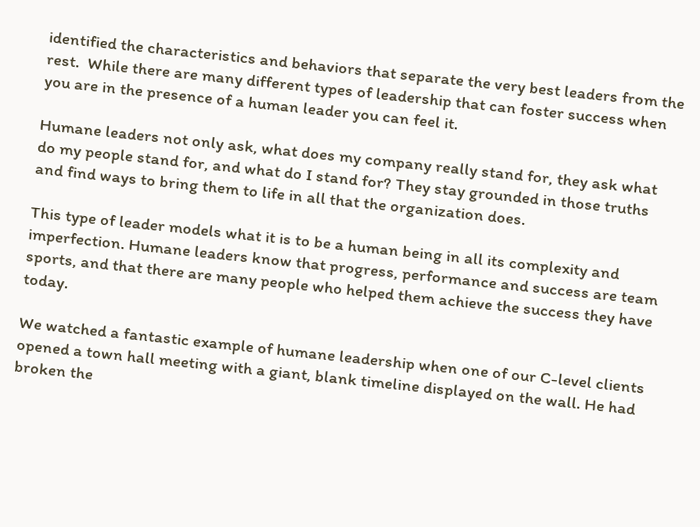identified the characteristics and behaviors that separate the very best leaders from the rest.  While there are many different types of leadership that can foster success when you are in the presence of a human leader you can feel it.

Humane leaders not only ask, what does my company really stand for, they ask what do my people stand for, and what do I stand for? They stay grounded in those truths and find ways to bring them to life in all that the organization does.

This type of leader models what it is to be a human being in all its complexity and imperfection. Humane leaders know that progress, performance and success are team sports, and that there are many people who helped them achieve the success they have today.

We watched a fantastic example of humane leadership when one of our C-level clients opened a town hall meeting with a giant, blank timeline displayed on the wall. He had broken the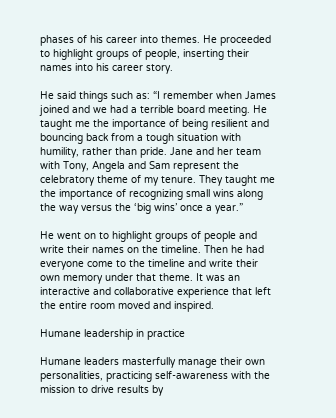phases of his career into themes. He proceeded to highlight groups of people, inserting their names into his career story.

He said things such as: “I remember when James joined and we had a terrible board meeting. He taught me the importance of being resilient and bouncing back from a tough situation with humility, rather than pride. Jane and her team with Tony, Angela and Sam represent the celebratory theme of my tenure. They taught me the importance of recognizing small wins along the way versus the ‘big wins’ once a year.”

He went on to highlight groups of people and write their names on the timeline. Then he had everyone come to the timeline and write their own memory under that theme. It was an interactive and collaborative experience that left the entire room moved and inspired.

Humane leadership in practice

Humane leaders masterfully manage their own personalities, practicing self-awareness with the mission to drive results by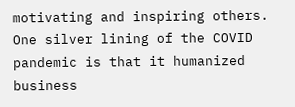motivating and inspiring others. One silver lining of the COVID pandemic is that it humanized business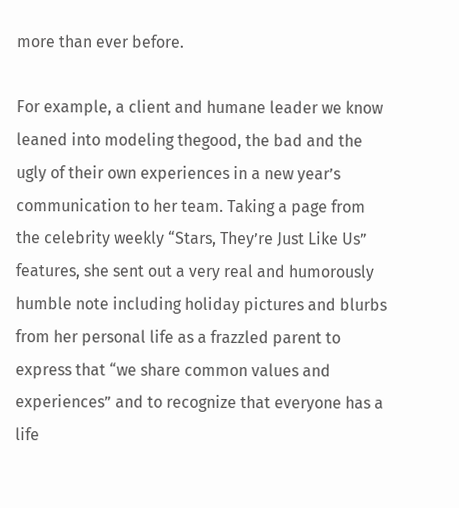more than ever before.

For example, a client and humane leader we know leaned into modeling thegood, the bad and the ugly of their own experiences in a new year’s communication to her team. Taking a page from the celebrity weekly “Stars, They’re Just Like Us” features, she sent out a very real and humorously humble note including holiday pictures and blurbs from her personal life as a frazzled parent to express that “we share common values and experiences” and to recognize that everyone has a life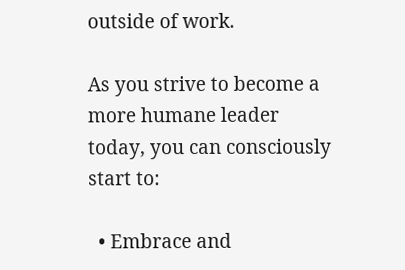outside of work.

As you strive to become a more humane leader today, you can consciously start to:

  • Embrace and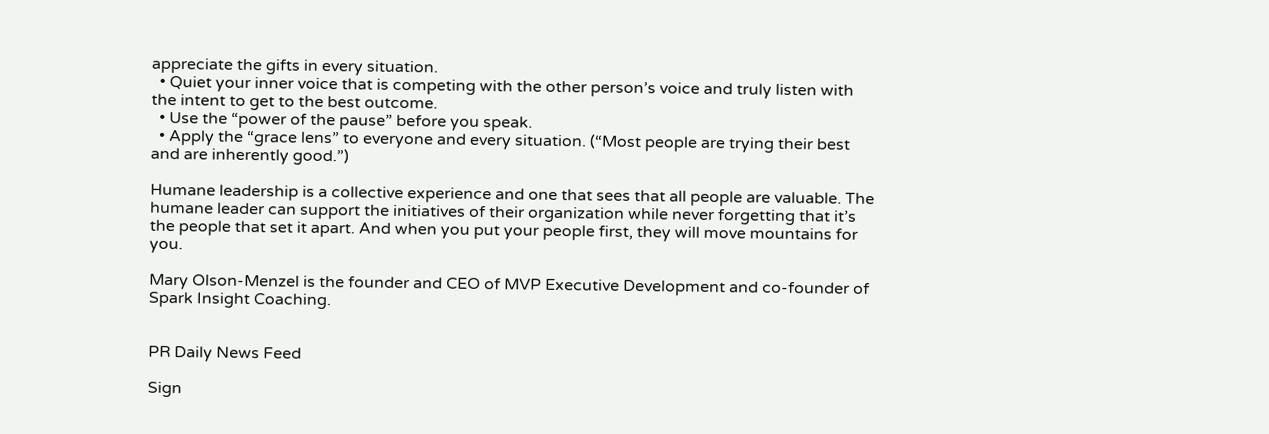appreciate the gifts in every situation.
  • Quiet your inner voice that is competing with the other person’s voice and truly listen with the intent to get to the best outcome.
  • Use the “power of the pause” before you speak.
  • Apply the “grace lens” to everyone and every situation. (“Most people are trying their best and are inherently good.”)

Humane leadership is a collective experience and one that sees that all people are valuable. The humane leader can support the initiatives of their organization while never forgetting that it’s the people that set it apart. And when you put your people first, they will move mountains for you.

Mary Olson-Menzel is the founder and CEO of MVP Executive Development and co-founder of Spark Insight Coaching.


PR Daily News Feed

Sign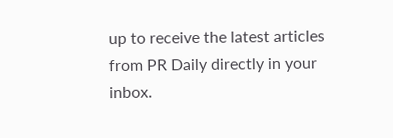up to receive the latest articles from PR Daily directly in your inbox.